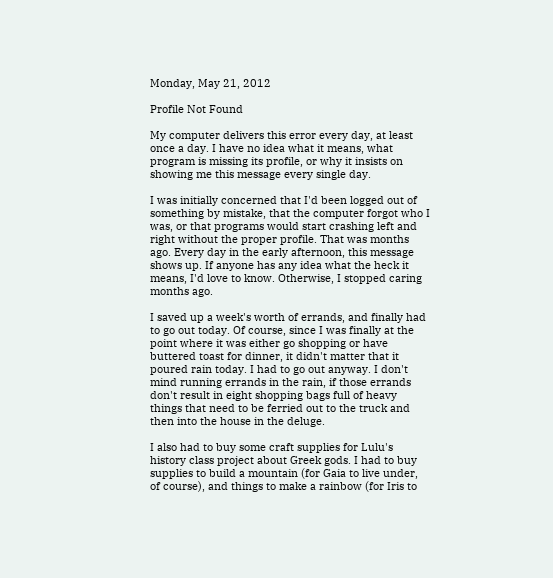Monday, May 21, 2012

Profile Not Found

My computer delivers this error every day, at least once a day. I have no idea what it means, what program is missing its profile, or why it insists on showing me this message every single day.

I was initially concerned that I'd been logged out of something by mistake, that the computer forgot who I was, or that programs would start crashing left and right without the proper profile. That was months ago. Every day in the early afternoon, this message shows up. If anyone has any idea what the heck it means, I'd love to know. Otherwise, I stopped caring months ago.

I saved up a week's worth of errands, and finally had to go out today. Of course, since I was finally at the point where it was either go shopping or have buttered toast for dinner, it didn't matter that it poured rain today. I had to go out anyway. I don't mind running errands in the rain, if those errands don't result in eight shopping bags full of heavy things that need to be ferried out to the truck and then into the house in the deluge.

I also had to buy some craft supplies for Lulu's history class project about Greek gods. I had to buy supplies to build a mountain (for Gaia to live under, of course), and things to make a rainbow (for Iris to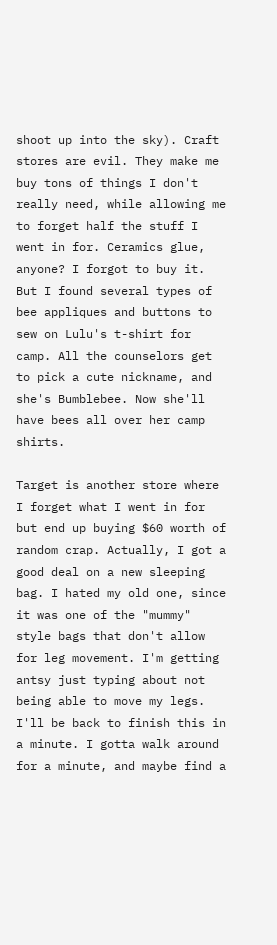shoot up into the sky). Craft stores are evil. They make me buy tons of things I don't really need, while allowing me to forget half the stuff I went in for. Ceramics glue, anyone? I forgot to buy it. But I found several types of bee appliques and buttons to sew on Lulu's t-shirt for camp. All the counselors get to pick a cute nickname, and she's Bumblebee. Now she'll have bees all over her camp shirts.

Target is another store where I forget what I went in for but end up buying $60 worth of random crap. Actually, I got a good deal on a new sleeping bag. I hated my old one, since it was one of the "mummy" style bags that don't allow for leg movement. I'm getting antsy just typing about not being able to move my legs. I'll be back to finish this in a minute. I gotta walk around for a minute, and maybe find a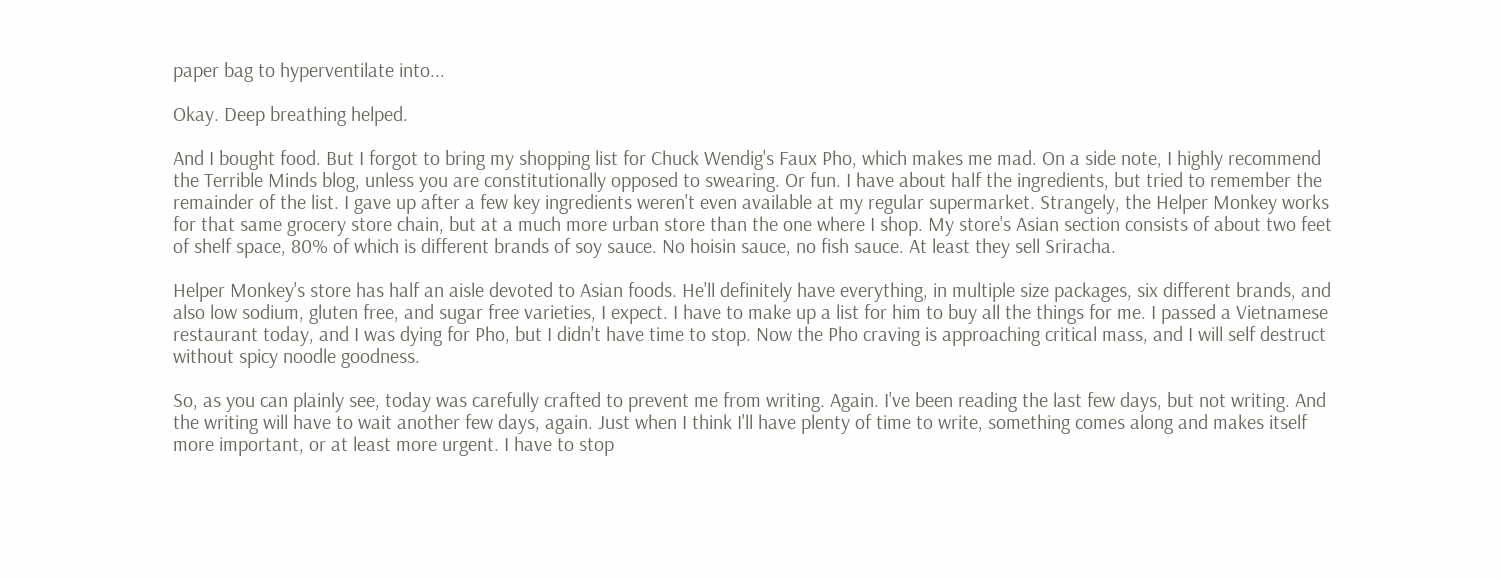paper bag to hyperventilate into...

Okay. Deep breathing helped.

And I bought food. But I forgot to bring my shopping list for Chuck Wendig's Faux Pho, which makes me mad. On a side note, I highly recommend the Terrible Minds blog, unless you are constitutionally opposed to swearing. Or fun. I have about half the ingredients, but tried to remember the remainder of the list. I gave up after a few key ingredients weren't even available at my regular supermarket. Strangely, the Helper Monkey works for that same grocery store chain, but at a much more urban store than the one where I shop. My store's Asian section consists of about two feet of shelf space, 80% of which is different brands of soy sauce. No hoisin sauce, no fish sauce. At least they sell Sriracha.

Helper Monkey's store has half an aisle devoted to Asian foods. He'll definitely have everything, in multiple size packages, six different brands, and also low sodium, gluten free, and sugar free varieties, I expect. I have to make up a list for him to buy all the things for me. I passed a Vietnamese restaurant today, and I was dying for Pho, but I didn't have time to stop. Now the Pho craving is approaching critical mass, and I will self destruct without spicy noodle goodness.

So, as you can plainly see, today was carefully crafted to prevent me from writing. Again. I've been reading the last few days, but not writing. And the writing will have to wait another few days, again. Just when I think I'll have plenty of time to write, something comes along and makes itself more important, or at least more urgent. I have to stop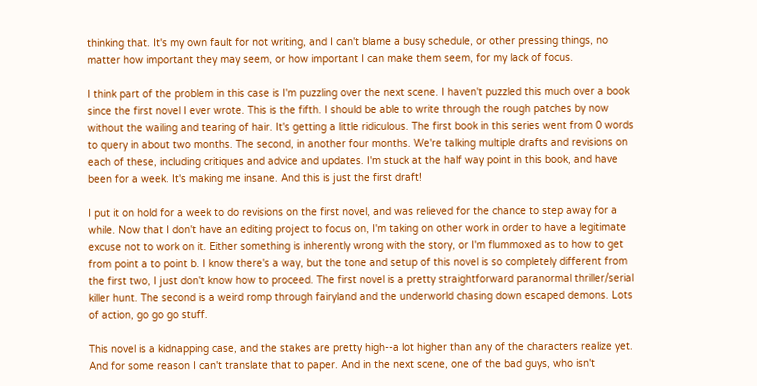thinking that. It's my own fault for not writing, and I can't blame a busy schedule, or other pressing things, no matter how important they may seem, or how important I can make them seem, for my lack of focus.

I think part of the problem in this case is I'm puzzling over the next scene. I haven't puzzled this much over a book since the first novel I ever wrote. This is the fifth. I should be able to write through the rough patches by now without the wailing and tearing of hair. It's getting a little ridiculous. The first book in this series went from 0 words to query in about two months. The second, in another four months. We're talking multiple drafts and revisions on each of these, including critiques and advice and updates. I'm stuck at the half way point in this book, and have been for a week. It's making me insane. And this is just the first draft!

I put it on hold for a week to do revisions on the first novel, and was relieved for the chance to step away for a while. Now that I don't have an editing project to focus on, I'm taking on other work in order to have a legitimate excuse not to work on it. Either something is inherently wrong with the story, or I'm flummoxed as to how to get from point a to point b. I know there's a way, but the tone and setup of this novel is so completely different from the first two, I just don't know how to proceed. The first novel is a pretty straightforward paranormal thriller/serial killer hunt. The second is a weird romp through fairyland and the underworld chasing down escaped demons. Lots of action, go go go stuff.

This novel is a kidnapping case, and the stakes are pretty high--a lot higher than any of the characters realize yet. And for some reason I can't translate that to paper. And in the next scene, one of the bad guys, who isn't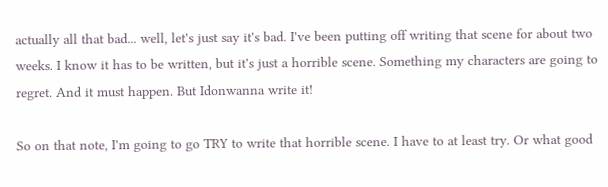actually all that bad... well, let's just say it's bad. I've been putting off writing that scene for about two weeks. I know it has to be written, but it's just a horrible scene. Something my characters are going to regret. And it must happen. But Idonwanna write it!

So on that note, I'm going to go TRY to write that horrible scene. I have to at least try. Or what good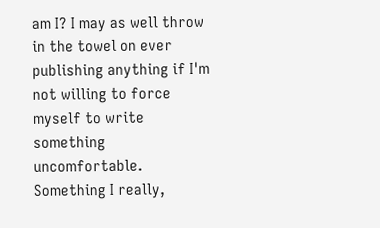am I? I may as well throw in the towel on ever publishing anything if I'm not willing to force myself to write something uncomfortable. Something I really,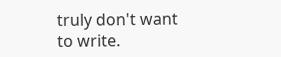truly don't want to write.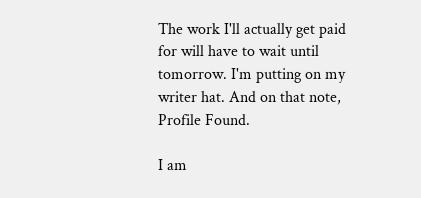The work I'll actually get paid for will have to wait until tomorrow. I'm putting on my writer hat. And on that note, Profile Found.

I am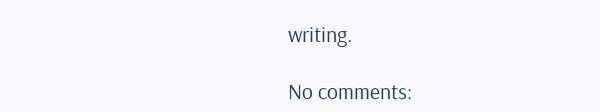writing.

No comments: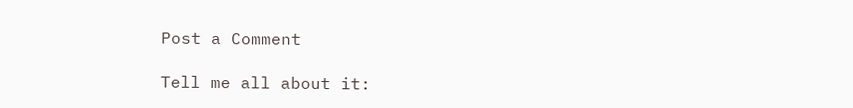Post a Comment

Tell me all about it: